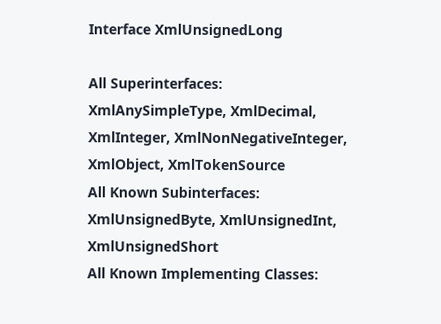Interface XmlUnsignedLong

All Superinterfaces:
XmlAnySimpleType, XmlDecimal, XmlInteger, XmlNonNegativeInteger, XmlObject, XmlTokenSource
All Known Subinterfaces:
XmlUnsignedByte, XmlUnsignedInt, XmlUnsignedShort
All Known Implementing Classes: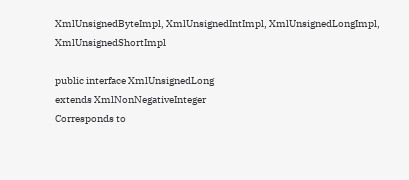XmlUnsignedByteImpl, XmlUnsignedIntImpl, XmlUnsignedLongImpl, XmlUnsignedShortImpl

public interface XmlUnsignedLong
extends XmlNonNegativeInteger
Corresponds to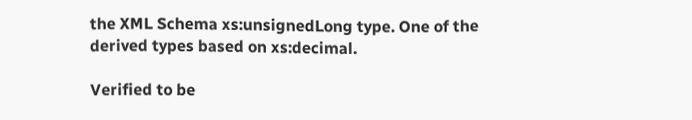the XML Schema xs:unsignedLong type. One of the derived types based on xs:decimal.

Verified to be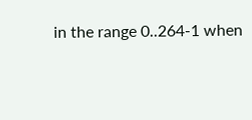in the range 0..264-1 when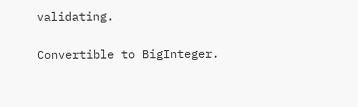validating.

Convertible to BigInteger.